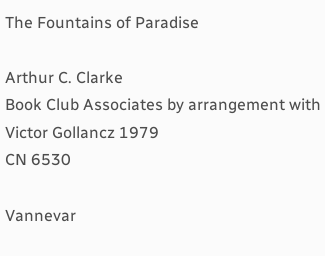The Fountains of Paradise

Arthur C. Clarke
Book Club Associates by arrangement with Victor Gollancz 1979
CN 6530

Vannevar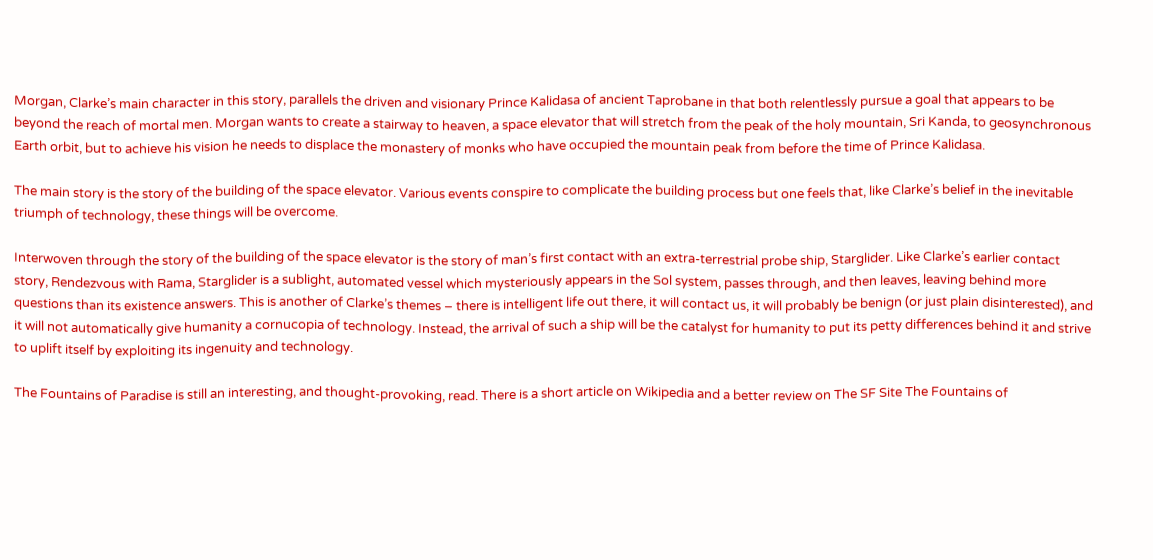Morgan, Clarke’s main character in this story, parallels the driven and visionary Prince Kalidasa of ancient Taprobane in that both relentlessly pursue a goal that appears to be beyond the reach of mortal men. Morgan wants to create a stairway to heaven, a space elevator that will stretch from the peak of the holy mountain, Sri Kanda, to geosynchronous Earth orbit, but to achieve his vision he needs to displace the monastery of monks who have occupied the mountain peak from before the time of Prince Kalidasa.

The main story is the story of the building of the space elevator. Various events conspire to complicate the building process but one feels that, like Clarke’s belief in the inevitable triumph of technology, these things will be overcome.

Interwoven through the story of the building of the space elevator is the story of man’s first contact with an extra-terrestrial probe ship, Starglider. Like Clarke’s earlier contact story, Rendezvous with Rama, Starglider is a sublight, automated vessel which mysteriously appears in the Sol system, passes through, and then leaves, leaving behind more questions than its existence answers. This is another of Clarke’s themes – there is intelligent life out there, it will contact us, it will probably be benign (or just plain disinterested), and it will not automatically give humanity a cornucopia of technology. Instead, the arrival of such a ship will be the catalyst for humanity to put its petty differences behind it and strive to uplift itself by exploiting its ingenuity and technology.

The Fountains of Paradise is still an interesting, and thought-provoking, read. There is a short article on Wikipedia and a better review on The SF Site The Fountains of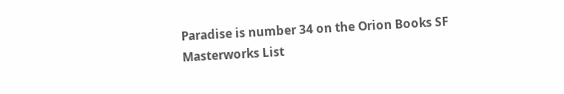Paradise is number 34 on the Orion Books SF Masterworks List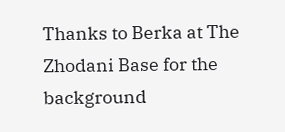Thanks to Berka at The Zhodani Base for the background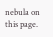nebula on this page.